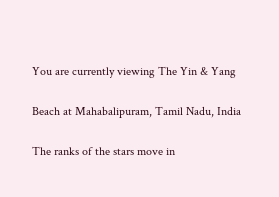You are currently viewing The Yin & Yang

Beach at Mahabalipuram, Tamil Nadu, India

The ranks of the stars move in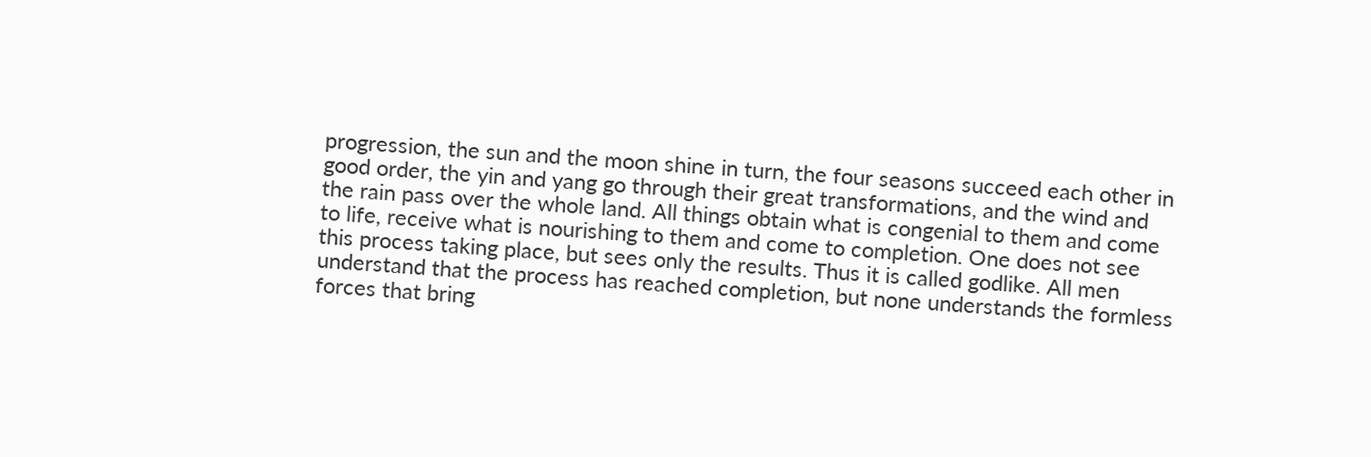progression, the sun and the moon shine in turn, the four seasons succeed each other in good order, the yin and yang go through their great transformations, and the wind and the rain pass over the whole land. All things obtain what is congenial to them and come to life, receive what is nourishing to them and come to completion. One does not see this process taking place, but sees only the results. Thus it is called godlike. All men understand that the process has reached completion, but none understands the formless forces that bring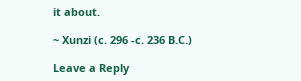it about.

~ Xunzi (c. 296 -c. 236 B.C.)

Leave a Reply